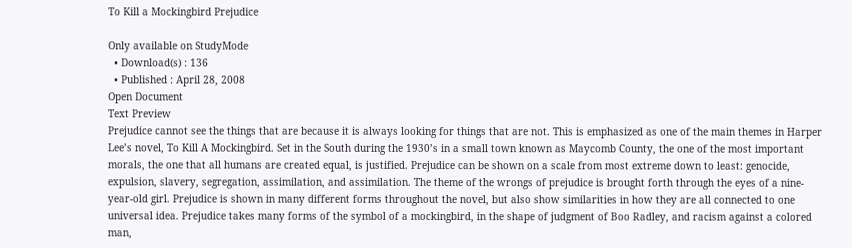To Kill a Mockingbird Prejudice

Only available on StudyMode
  • Download(s) : 136
  • Published : April 28, 2008
Open Document
Text Preview
Prejudice cannot see the things that are because it is always looking for things that are not. This is emphasized as one of the main themes in Harper Lee’s novel, To Kill A Mockingbird. Set in the South during the 1930’s in a small town known as Maycomb County, the one of the most important morals, the one that all humans are created equal, is justified. Prejudice can be shown on a scale from most extreme down to least: genocide, expulsion, slavery, segregation, assimilation, and assimilation. The theme of the wrongs of prejudice is brought forth through the eyes of a nine-year-old girl. Prejudice is shown in many different forms throughout the novel, but also show similarities in how they are all connected to one universal idea. Prejudice takes many forms of the symbol of a mockingbird, in the shape of judgment of Boo Radley, and racism against a colored man,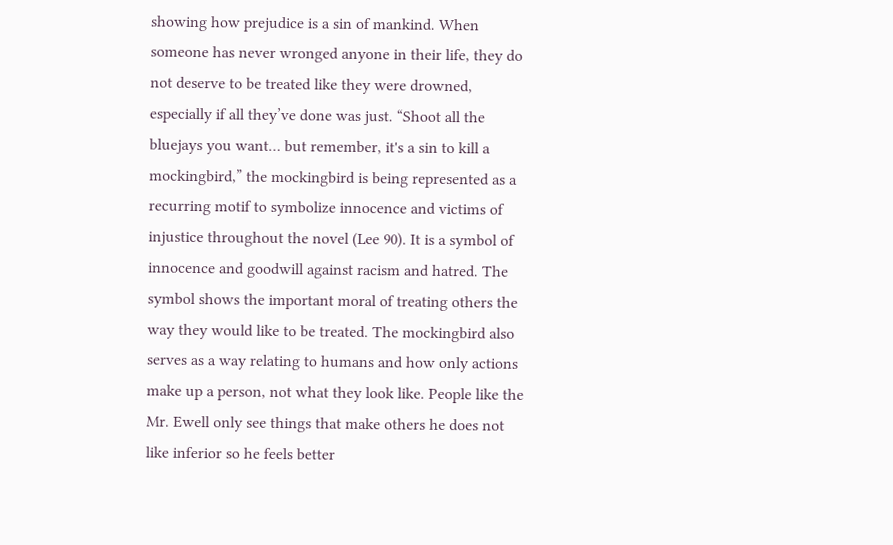showing how prejudice is a sin of mankind. When someone has never wronged anyone in their life, they do not deserve to be treated like they were drowned, especially if all they’ve done was just. “Shoot all the bluejays you want… but remember, it's a sin to kill a mockingbird,” the mockingbird is being represented as a recurring motif to symbolize innocence and victims of injustice throughout the novel (Lee 90). It is a symbol of innocence and goodwill against racism and hatred. The symbol shows the important moral of treating others the way they would like to be treated. The mockingbird also serves as a way relating to humans and how only actions make up a person, not what they look like. People like the Mr. Ewell only see things that make others he does not like inferior so he feels better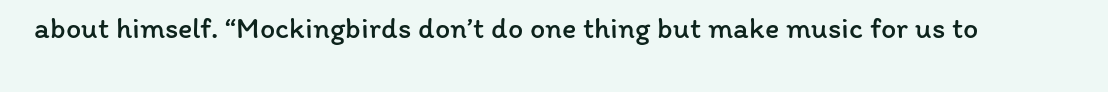about himself. “Mockingbirds don’t do one thing but make music for us to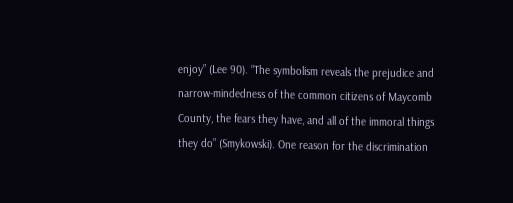enjoy” (Lee 90). “The symbolism reveals the prejudice and narrow-mindedness of the common citizens of Maycomb County, the fears they have, and all of the immoral things they do” (Smykowski). One reason for the discrimination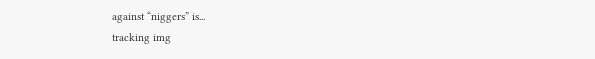against “niggers” is...
tracking img